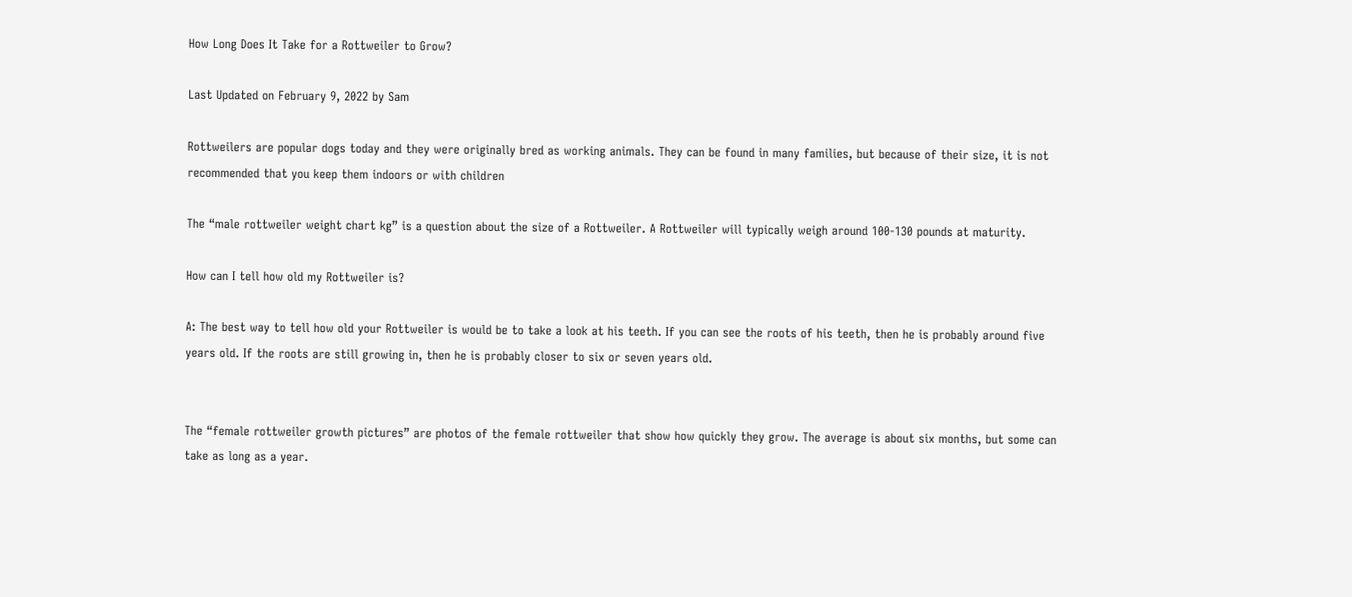How Long Does It Take for a Rottweiler to Grow?

Last Updated on February 9, 2022 by Sam

Rottweilers are popular dogs today and they were originally bred as working animals. They can be found in many families, but because of their size, it is not recommended that you keep them indoors or with children

The “male rottweiler weight chart kg” is a question about the size of a Rottweiler. A Rottweiler will typically weigh around 100-130 pounds at maturity.

How can I tell how old my Rottweiler is?

A: The best way to tell how old your Rottweiler is would be to take a look at his teeth. If you can see the roots of his teeth, then he is probably around five years old. If the roots are still growing in, then he is probably closer to six or seven years old.


The “female rottweiler growth pictures” are photos of the female rottweiler that show how quickly they grow. The average is about six months, but some can take as long as a year.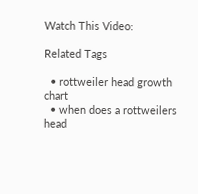Watch This Video:

Related Tags

  • rottweiler head growth chart
  • when does a rottweilers head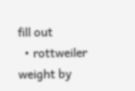fill out
  • rottweiler weight by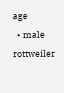age
  • male rottweiler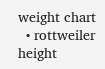weight chart
  • rottweiler height